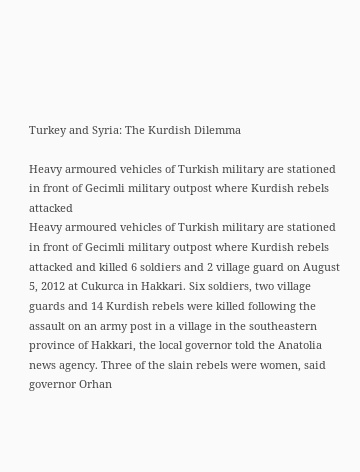Turkey and Syria: The Kurdish Dilemma

Heavy armoured vehicles of Turkish military are stationed in front of Gecimli military outpost where Kurdish rebels attacked
Heavy armoured vehicles of Turkish military are stationed in front of Gecimli military outpost where Kurdish rebels attacked and killed 6 soldiers and 2 village guard on August 5, 2012 at Cukurca in Hakkari. Six soldiers, two village guards and 14 Kurdish rebels were killed following the assault on an army post in a village in the southeastern province of Hakkari, the local governor told the Anatolia news agency. Three of the slain rebels were women, said governor Orhan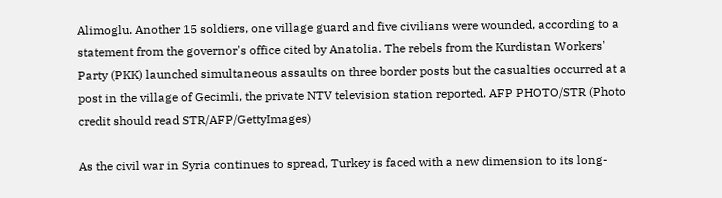Alimoglu. Another 15 soldiers, one village guard and five civilians were wounded, according to a statement from the governor's office cited by Anatolia. The rebels from the Kurdistan Workers' Party (PKK) launched simultaneous assaults on three border posts but the casualties occurred at a post in the village of Gecimli, the private NTV television station reported. AFP PHOTO/STR (Photo credit should read STR/AFP/GettyImages)

As the civil war in Syria continues to spread, Turkey is faced with a new dimension to its long-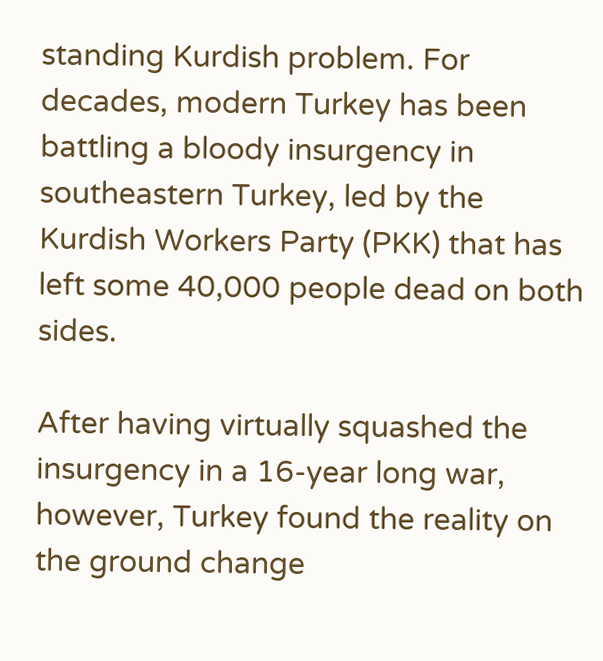standing Kurdish problem. For decades, modern Turkey has been battling a bloody insurgency in southeastern Turkey, led by the Kurdish Workers Party (PKK) that has left some 40,000 people dead on both sides.

After having virtually squashed the insurgency in a 16-year long war, however, Turkey found the reality on the ground change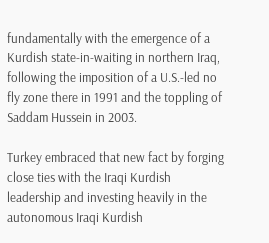fundamentally with the emergence of a Kurdish state-in-waiting in northern Iraq, following the imposition of a U.S.-led no fly zone there in 1991 and the toppling of Saddam Hussein in 2003.

Turkey embraced that new fact by forging close ties with the Iraqi Kurdish leadership and investing heavily in the autonomous Iraqi Kurdish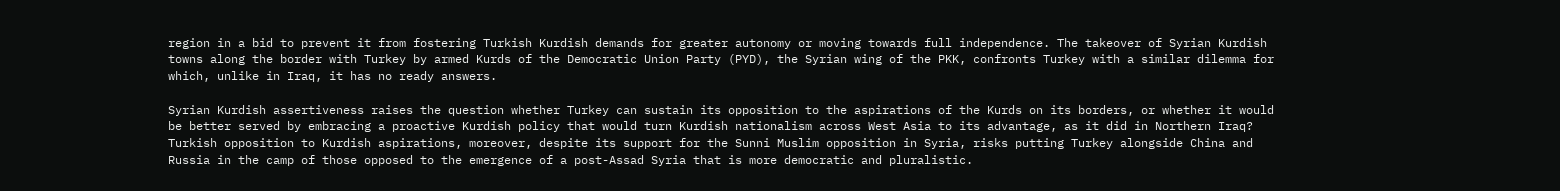region in a bid to prevent it from fostering Turkish Kurdish demands for greater autonomy or moving towards full independence. The takeover of Syrian Kurdish towns along the border with Turkey by armed Kurds of the Democratic Union Party (PYD), the Syrian wing of the PKK, confronts Turkey with a similar dilemma for which, unlike in Iraq, it has no ready answers.

Syrian Kurdish assertiveness raises the question whether Turkey can sustain its opposition to the aspirations of the Kurds on its borders, or whether it would be better served by embracing a proactive Kurdish policy that would turn Kurdish nationalism across West Asia to its advantage, as it did in Northern Iraq? Turkish opposition to Kurdish aspirations, moreover, despite its support for the Sunni Muslim opposition in Syria, risks putting Turkey alongside China and Russia in the camp of those opposed to the emergence of a post-Assad Syria that is more democratic and pluralistic.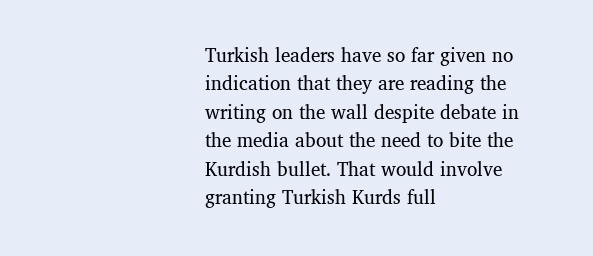Turkish leaders have so far given no indication that they are reading the writing on the wall despite debate in the media about the need to bite the Kurdish bullet. That would involve granting Turkish Kurds full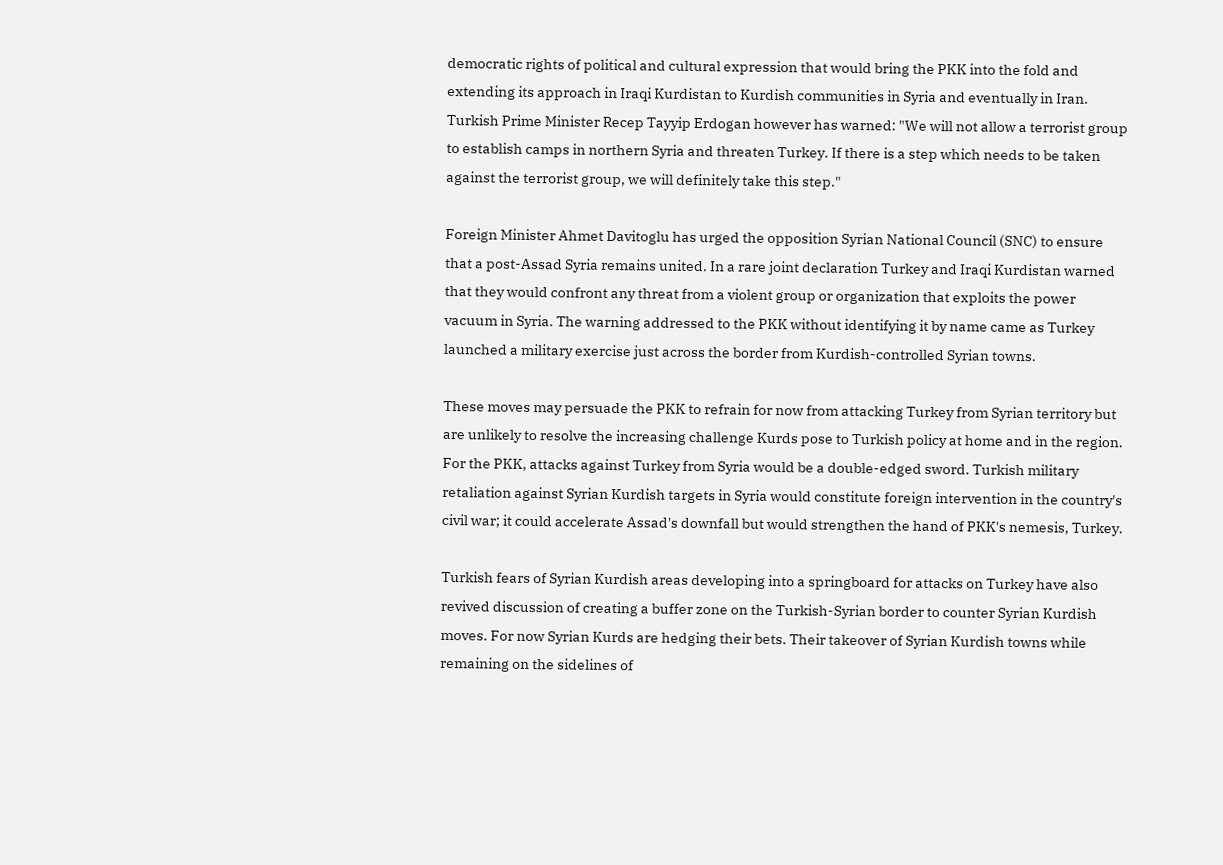democratic rights of political and cultural expression that would bring the PKK into the fold and extending its approach in Iraqi Kurdistan to Kurdish communities in Syria and eventually in Iran. Turkish Prime Minister Recep Tayyip Erdogan however has warned: "We will not allow a terrorist group to establish camps in northern Syria and threaten Turkey. If there is a step which needs to be taken against the terrorist group, we will definitely take this step."

Foreign Minister Ahmet Davitoglu has urged the opposition Syrian National Council (SNC) to ensure that a post-Assad Syria remains united. In a rare joint declaration Turkey and Iraqi Kurdistan warned that they would confront any threat from a violent group or organization that exploits the power vacuum in Syria. The warning addressed to the PKK without identifying it by name came as Turkey launched a military exercise just across the border from Kurdish-controlled Syrian towns.

These moves may persuade the PKK to refrain for now from attacking Turkey from Syrian territory but are unlikely to resolve the increasing challenge Kurds pose to Turkish policy at home and in the region. For the PKK, attacks against Turkey from Syria would be a double-edged sword. Turkish military retaliation against Syrian Kurdish targets in Syria would constitute foreign intervention in the country's civil war; it could accelerate Assad's downfall but would strengthen the hand of PKK's nemesis, Turkey.

Turkish fears of Syrian Kurdish areas developing into a springboard for attacks on Turkey have also revived discussion of creating a buffer zone on the Turkish-Syrian border to counter Syrian Kurdish moves. For now Syrian Kurds are hedging their bets. Their takeover of Syrian Kurdish towns while remaining on the sidelines of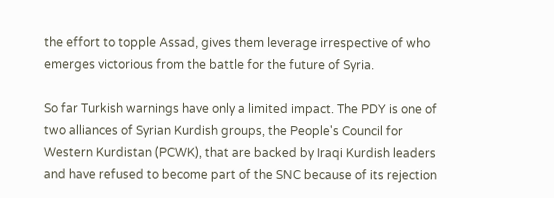the effort to topple Assad, gives them leverage irrespective of who emerges victorious from the battle for the future of Syria.

So far Turkish warnings have only a limited impact. The PDY is one of two alliances of Syrian Kurdish groups, the People's Council for Western Kurdistan (PCWK), that are backed by Iraqi Kurdish leaders and have refused to become part of the SNC because of its rejection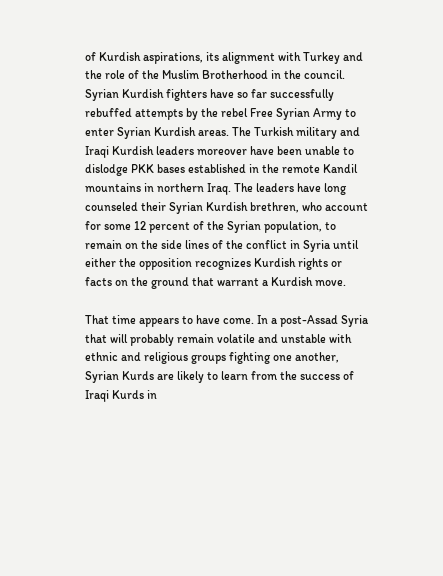of Kurdish aspirations, its alignment with Turkey and the role of the Muslim Brotherhood in the council. Syrian Kurdish fighters have so far successfully rebuffed attempts by the rebel Free Syrian Army to enter Syrian Kurdish areas. The Turkish military and Iraqi Kurdish leaders moreover have been unable to dislodge PKK bases established in the remote Kandil mountains in northern Iraq. The leaders have long counseled their Syrian Kurdish brethren, who account for some 12 percent of the Syrian population, to remain on the side lines of the conflict in Syria until either the opposition recognizes Kurdish rights or facts on the ground that warrant a Kurdish move.

That time appears to have come. In a post-Assad Syria that will probably remain volatile and unstable with ethnic and religious groups fighting one another, Syrian Kurds are likely to learn from the success of Iraqi Kurds in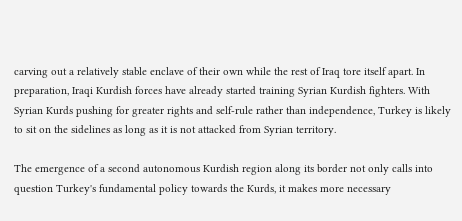carving out a relatively stable enclave of their own while the rest of Iraq tore itself apart. In preparation, Iraqi Kurdish forces have already started training Syrian Kurdish fighters. With Syrian Kurds pushing for greater rights and self-rule rather than independence, Turkey is likely to sit on the sidelines as long as it is not attacked from Syrian territory.

The emergence of a second autonomous Kurdish region along its border not only calls into question Turkey's fundamental policy towards the Kurds, it makes more necessary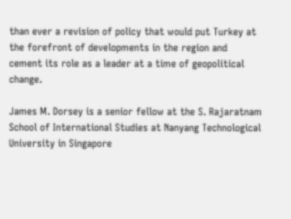than ever a revision of policy that would put Turkey at the forefront of developments in the region and cement its role as a leader at a time of geopolitical change.

James M. Dorsey is a senior fellow at the S. Rajaratnam School of International Studies at Nanyang Technological University in Singapore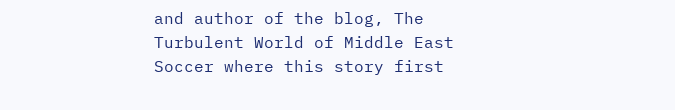and author of the blog, The Turbulent World of Middle East Soccer where this story first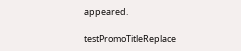appeared.

testPromoTitleReplace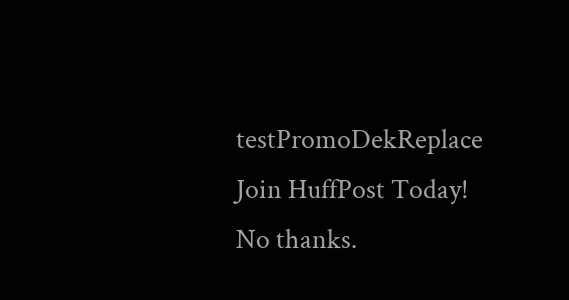testPromoDekReplace Join HuffPost Today! No thanks.